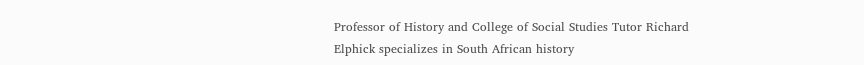Professor of History and College of Social Studies Tutor Richard Elphick specializes in South African history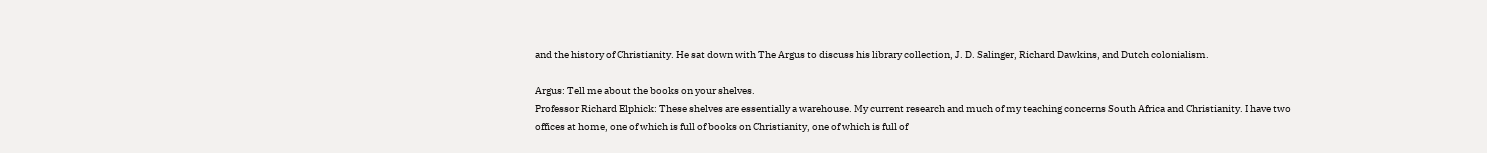and the history of Christianity. He sat down with The Argus to discuss his library collection, J. D. Salinger, Richard Dawkins, and Dutch colonialism.

Argus: Tell me about the books on your shelves.
Professor Richard Elphick: These shelves are essentially a warehouse. My current research and much of my teaching concerns South Africa and Christianity. I have two offices at home, one of which is full of books on Christianity, one of which is full of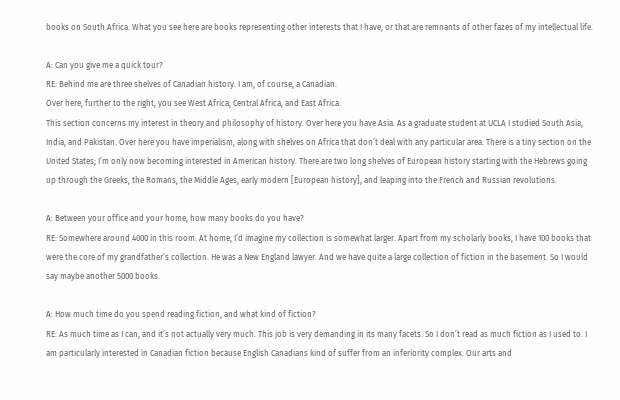books on South Africa. What you see here are books representing other interests that I have, or that are remnants of other fazes of my intellectual life.

A: Can you give me a quick tour?
RE: Behind me are three shelves of Canadian history. I am, of course, a Canadian.
Over here, further to the right, you see West Africa, Central Africa, and East Africa.
This section concerns my interest in theory and philosophy of history. Over here you have Asia. As a graduate student at UCLA I studied South Asia, India, and Pakistan. Over here you have imperialism, along with shelves on Africa that don’t deal with any particular area. There is a tiny section on the United States; I’m only now becoming interested in American history. There are two long shelves of European history starting with the Hebrews going up through the Greeks, the Romans, the Middle Ages, early modern [European history], and leaping into the French and Russian revolutions.

A: Between your office and your home, how many books do you have?
RE: Somewhere around 4000 in this room. At home, I’d imagine my collection is somewhat larger. Apart from my scholarly books, I have 100 books that were the core of my grandfather’s collection. He was a New England lawyer. And we have quite a large collection of fiction in the basement. So I would say maybe another 5000 books.

A: How much time do you spend reading fiction, and what kind of fiction?
RE: As much time as I can, and it’s not actually very much. This job is very demanding in its many facets. So I don’t read as much fiction as I used to. I am particularly interested in Canadian fiction because English Canadians kind of suffer from an inferiority complex. Our arts and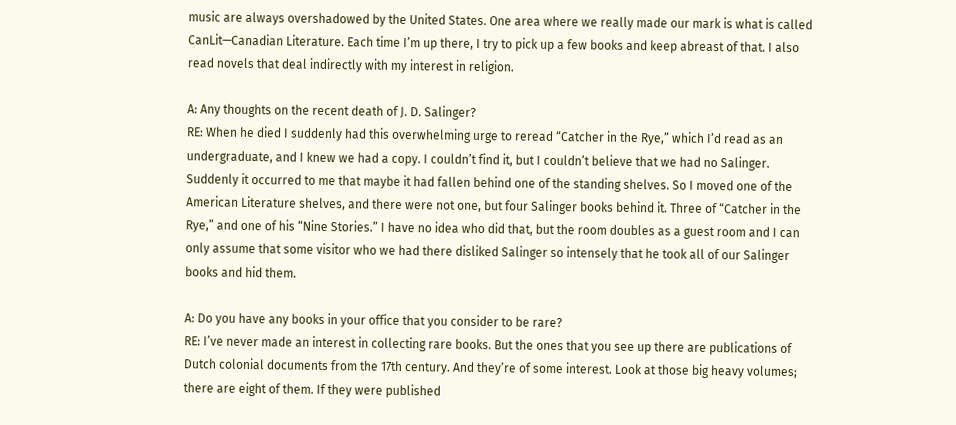music are always overshadowed by the United States. One area where we really made our mark is what is called CanLit—Canadian Literature. Each time I’m up there, I try to pick up a few books and keep abreast of that. I also read novels that deal indirectly with my interest in religion.

A: Any thoughts on the recent death of J. D. Salinger?
RE: When he died I suddenly had this overwhelming urge to reread “Catcher in the Rye,” which I’d read as an undergraduate, and I knew we had a copy. I couldn’t find it, but I couldn’t believe that we had no Salinger. Suddenly it occurred to me that maybe it had fallen behind one of the standing shelves. So I moved one of the American Literature shelves, and there were not one, but four Salinger books behind it. Three of “Catcher in the Rye,” and one of his “Nine Stories.” I have no idea who did that, but the room doubles as a guest room and I can only assume that some visitor who we had there disliked Salinger so intensely that he took all of our Salinger books and hid them.

A: Do you have any books in your office that you consider to be rare?
RE: I’ve never made an interest in collecting rare books. But the ones that you see up there are publications of Dutch colonial documents from the 17th century. And they’re of some interest. Look at those big heavy volumes; there are eight of them. If they were published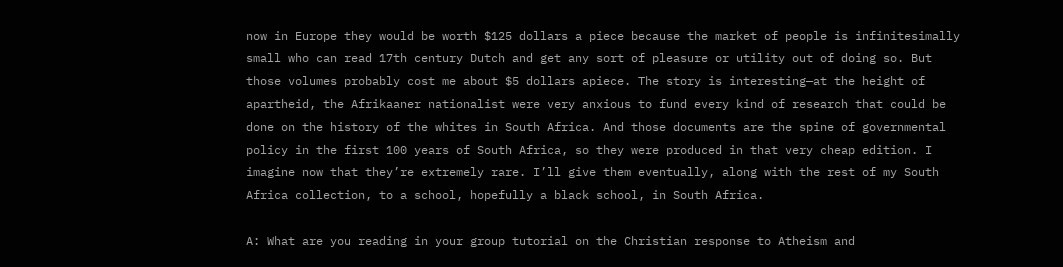now in Europe they would be worth $125 dollars a piece because the market of people is infinitesimally small who can read 17th century Dutch and get any sort of pleasure or utility out of doing so. But those volumes probably cost me about $5 dollars apiece. The story is interesting—at the height of apartheid, the Afrikaaner nationalist were very anxious to fund every kind of research that could be done on the history of the whites in South Africa. And those documents are the spine of governmental policy in the first 100 years of South Africa, so they were produced in that very cheap edition. I imagine now that they’re extremely rare. I’ll give them eventually, along with the rest of my South Africa collection, to a school, hopefully a black school, in South Africa.

A: What are you reading in your group tutorial on the Christian response to Atheism and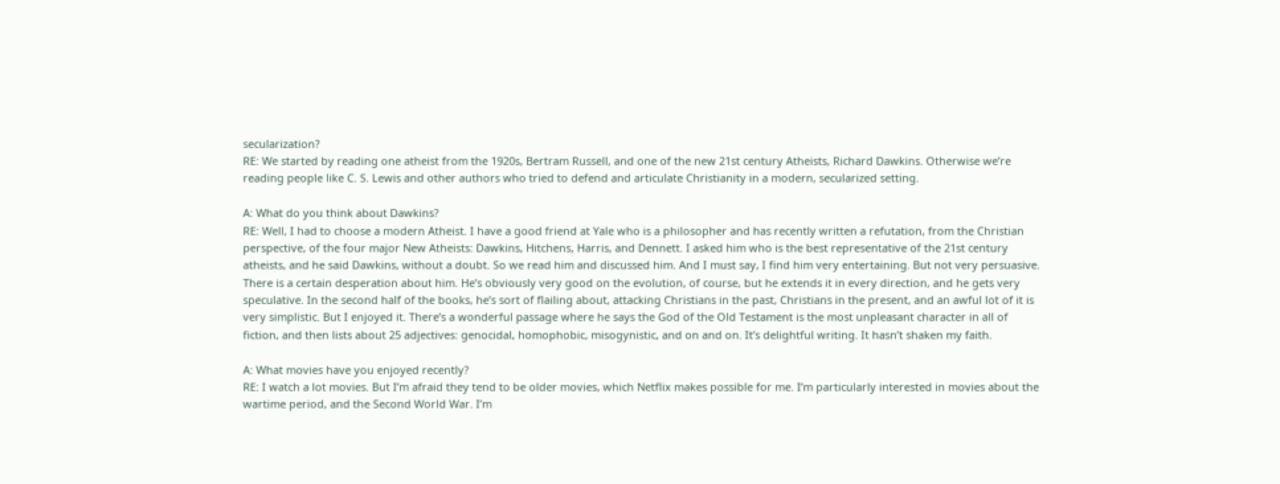secularization?
RE: We started by reading one atheist from the 1920s, Bertram Russell, and one of the new 21st century Atheists, Richard Dawkins. Otherwise we’re reading people like C. S. Lewis and other authors who tried to defend and articulate Christianity in a modern, secularized setting.

A: What do you think about Dawkins?
RE: Well, I had to choose a modern Atheist. I have a good friend at Yale who is a philosopher and has recently written a refutation, from the Christian perspective, of the four major New Atheists: Dawkins, Hitchens, Harris, and Dennett. I asked him who is the best representative of the 21st century atheists, and he said Dawkins, without a doubt. So we read him and discussed him. And I must say, I find him very entertaining. But not very persuasive. There is a certain desperation about him. He’s obviously very good on the evolution, of course, but he extends it in every direction, and he gets very speculative. In the second half of the books, he’s sort of flailing about, attacking Christians in the past, Christians in the present, and an awful lot of it is very simplistic. But I enjoyed it. There’s a wonderful passage where he says the God of the Old Testament is the most unpleasant character in all of fiction, and then lists about 25 adjectives: genocidal, homophobic, misogynistic, and on and on. It’s delightful writing. It hasn’t shaken my faith.

A: What movies have you enjoyed recently?
RE: I watch a lot movies. But I’m afraid they tend to be older movies, which Netflix makes possible for me. I’m particularly interested in movies about the wartime period, and the Second World War. I’m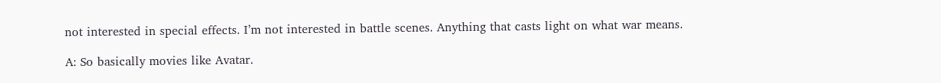not interested in special effects. I’m not interested in battle scenes. Anything that casts light on what war means.

A: So basically movies like Avatar.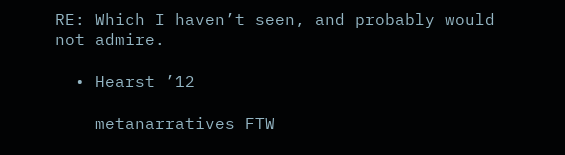RE: Which I haven’t seen, and probably would not admire.

  • Hearst ’12

    metanarratives FTW